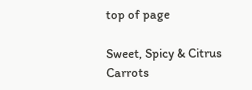top of page

Sweet, Spicy & Citrus Carrots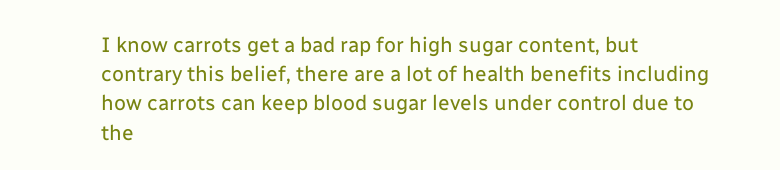I know carrots get a bad rap for high sugar content, but contrary this belief, there are a lot of health benefits including how carrots can keep blood sugar levels under control due to the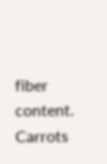fiber content. Carrots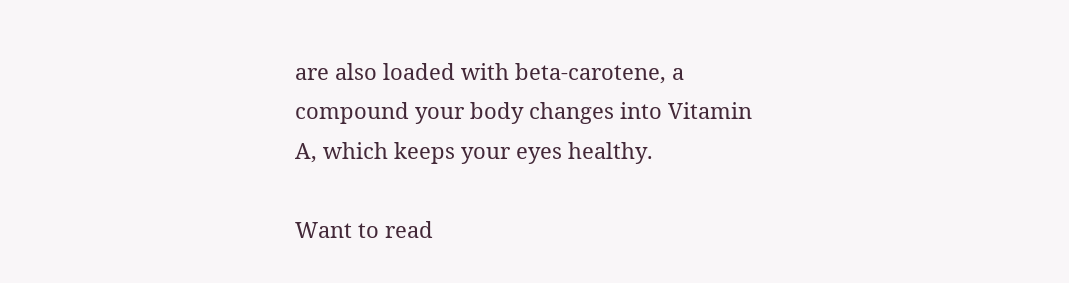are also loaded with beta-carotene, a compound your body changes into Vitamin A, which keeps your eyes healthy.

Want to read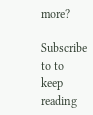more?

Subscribe to to keep reading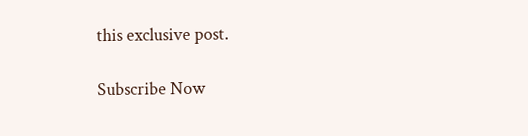this exclusive post.

Subscribe Now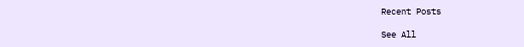Recent Posts

See All